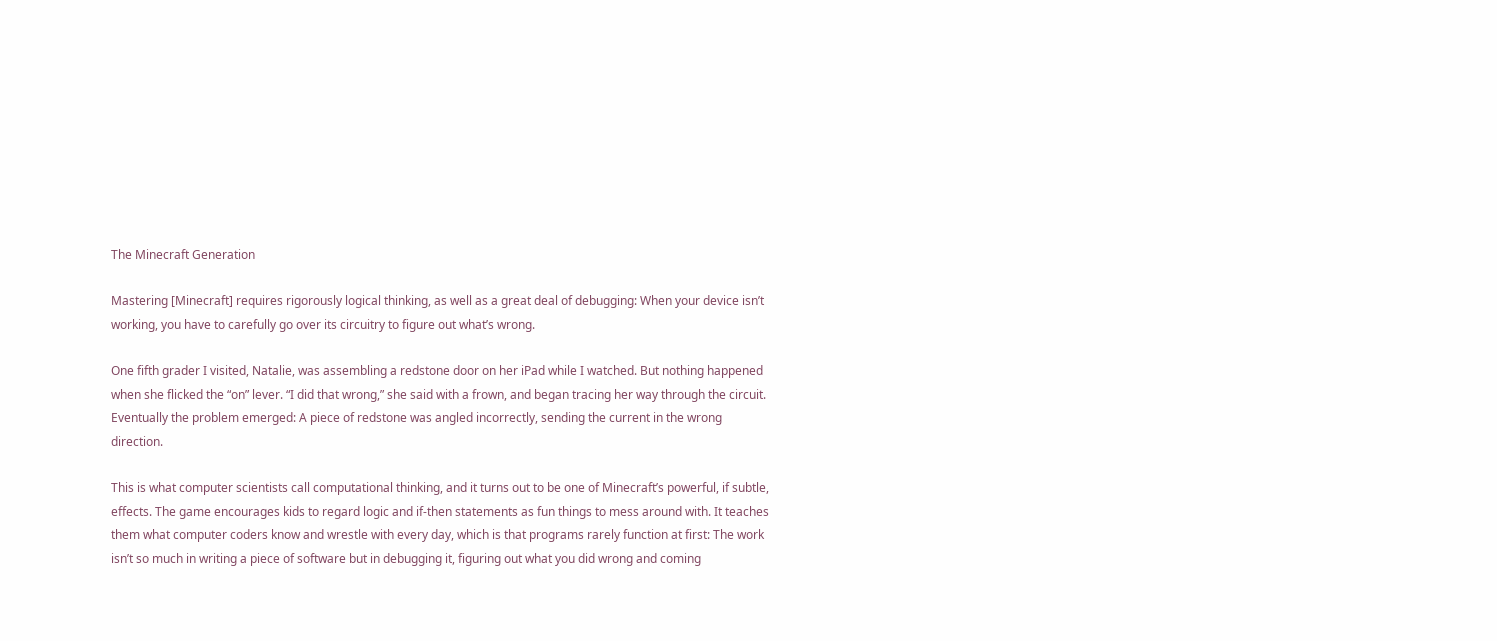The Minecraft Generation

Mastering [Minecraft] requires rigorously logical thinking, as well as a great deal of debugging: When your device isn’t working, you have to carefully go over its circuitry to figure out what’s wrong.

One fifth grader I visited, Natalie, was assembling a redstone door on her iPad while I watched. But nothing happened when she flicked the “on” lever. “I did that wrong,” she said with a frown, and began tracing her way through the circuit. Eventually the problem emerged: A piece of redstone was angled incorrectly, sending the current in the wrong direction.

This is what computer scientists call computational thinking, and it turns out to be one of Minecraft’s powerful, if subtle, effects. The game encourages kids to regard logic and if-then statements as fun things to mess around with. It teaches them what computer coders know and wrestle with every day, which is that programs rarely function at first: The work isn’t so much in writing a piece of software but in debugging it, figuring out what you did wrong and coming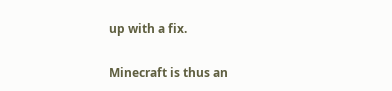up with a fix.

Minecraft is thus an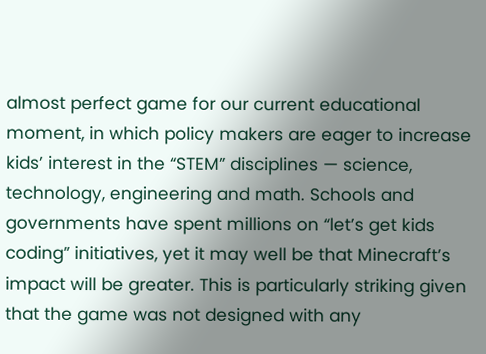almost perfect game for our current educational moment, in which policy makers are eager to increase kids’ interest in the “STEM” disciplines — science, technology, engineering and math. Schools and governments have spent millions on “let’s get kids coding” initiatives, yet it may well be that Minecraft’s impact will be greater. This is particularly striking given that the game was not designed with any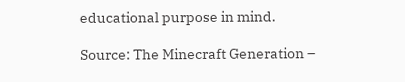educational purpose in mind.

Source: The Minecraft Generation –